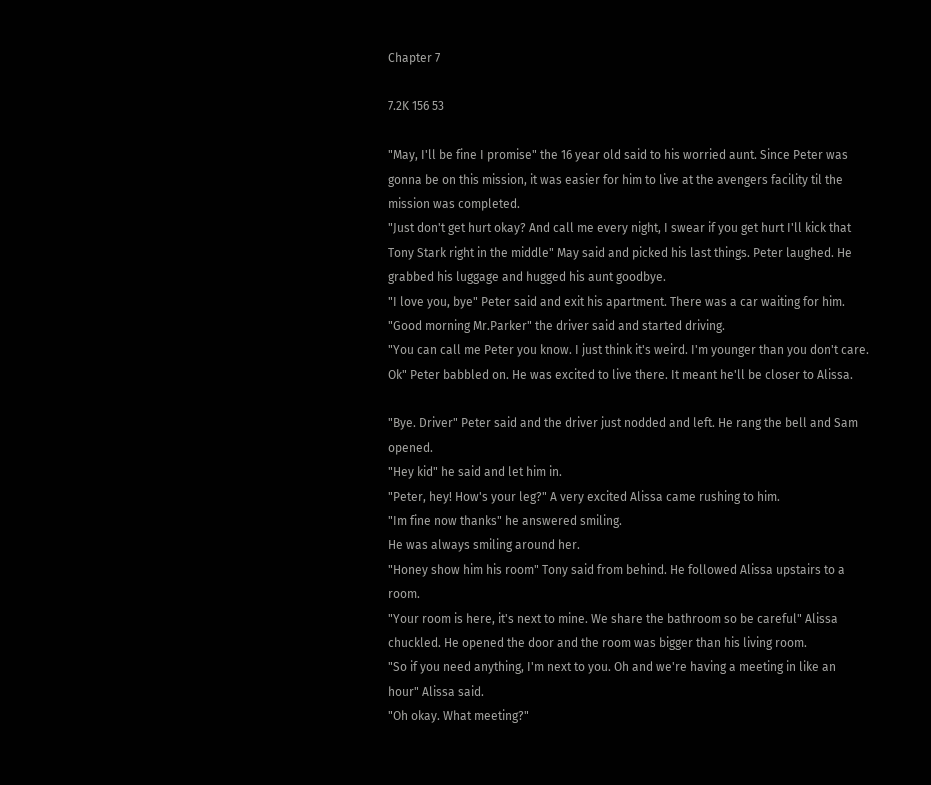Chapter 7

7.2K 156 53

"May, I'll be fine I promise" the 16 year old said to his worried aunt. Since Peter was gonna be on this mission, it was easier for him to live at the avengers facility til the mission was completed.
"Just don't get hurt okay? And call me every night, I swear if you get hurt I'll kick that Tony Stark right in the middle" May said and picked his last things. Peter laughed. He grabbed his luggage and hugged his aunt goodbye.
"I love you, bye" Peter said and exit his apartment. There was a car waiting for him.
"Good morning Mr.Parker" the driver said and started driving.
"You can call me Peter you know. I just think it's weird. I'm younger than you don't care. Ok" Peter babbled on. He was excited to live there. It meant he'll be closer to Alissa.

"Bye. Driver" Peter said and the driver just nodded and left. He rang the bell and Sam opened.
"Hey kid" he said and let him in.
"Peter, hey! How's your leg?" A very excited Alissa came rushing to him.
"Im fine now thanks" he answered smiling.
He was always smiling around her.
"Honey show him his room" Tony said from behind. He followed Alissa upstairs to a room.
"Your room is here, it's next to mine. We share the bathroom so be careful" Alissa chuckled. He opened the door and the room was bigger than his living room.
"So if you need anything, I'm next to you. Oh and we're having a meeting in like an hour" Alissa said.
"Oh okay. What meeting?"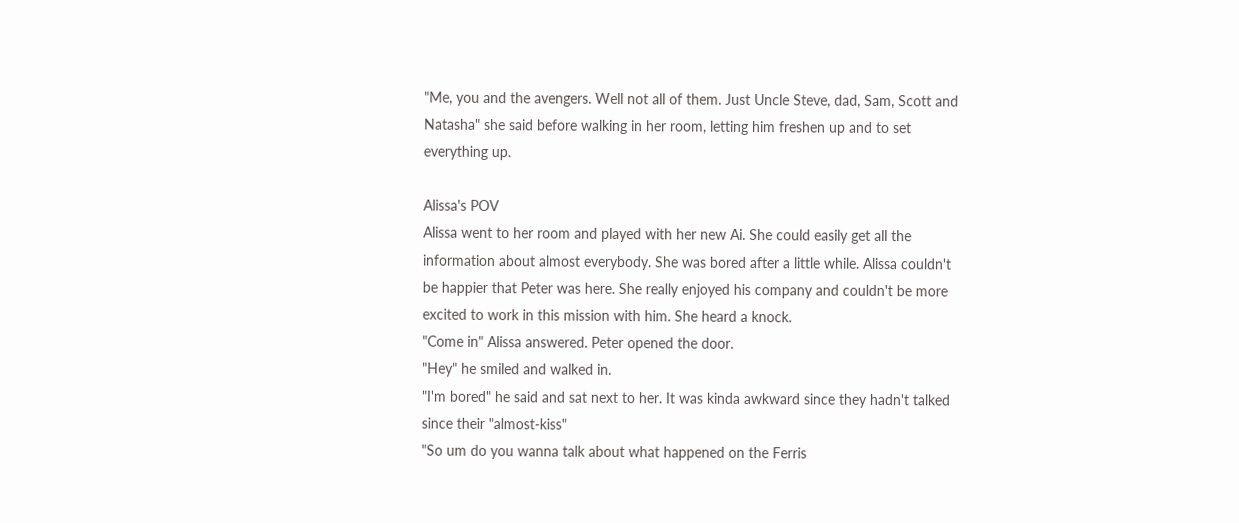"Me, you and the avengers. Well not all of them. Just Uncle Steve, dad, Sam, Scott and Natasha" she said before walking in her room, letting him freshen up and to set everything up.

Alissa's POV
Alissa went to her room and played with her new Ai. She could easily get all the information about almost everybody. She was bored after a little while. Alissa couldn't be happier that Peter was here. She really enjoyed his company and couldn't be more excited to work in this mission with him. She heard a knock.
"Come in" Alissa answered. Peter opened the door.
"Hey" he smiled and walked in.
"I'm bored" he said and sat next to her. It was kinda awkward since they hadn't talked since their "almost-kiss"
"So um do you wanna talk about what happened on the Ferris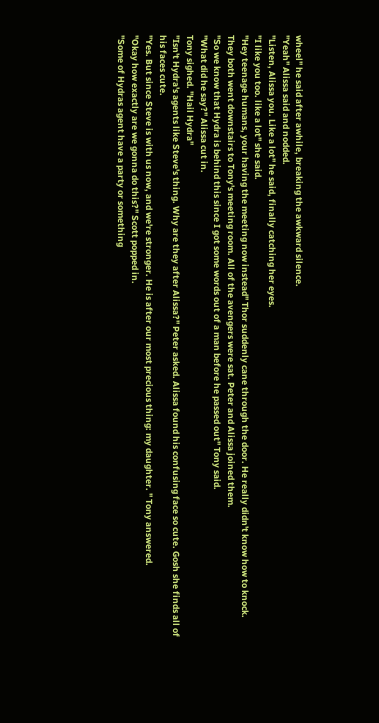wheel" he said after awhile, breaking the awkward silence.
"Yeah" Alissa said and nodded.
"Listen, Alissa you. Like a lot" he said, finally catching her eyes.
"I like you too. like a lot" she said.
"Hey teenage humans, your having the meeting now instead" Thor suddenly cane through the door. He really didn't know how to knock.
They both went downstairs to Tony's meeting room. All of the avengers were sat. Peter and Alissa joined them.
"So we know that Hydra is behind this since I got some words out of a man before he passed out" Tony said.
"What did he say?" Alissa cut in.
Tony sighed. "Hail Hydra"
"Isn't Hydra's agents like Steve's thing. Why are they after Alissa?" Peter asked. Alissa found his confusing face so cute. Gosh she finds all of his faces cute.
"Yes. But since Steve is with us now, and we're stronger. He is after our most precious thing: my daughter. " Tony answered.
"Okay how exactly are we gonna do this?" Scott popped in.
"Some of Hydras agent have a party or something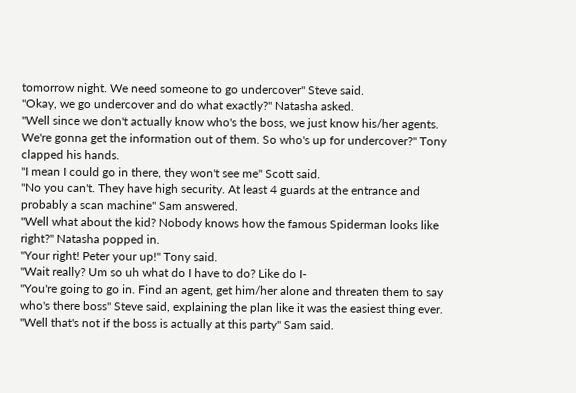tomorrow night. We need someone to go undercover" Steve said.
"Okay, we go undercover and do what exactly?" Natasha asked.
"Well since we don't actually know who's the boss, we just know his/her agents. We're gonna get the information out of them. So who's up for undercover?" Tony clapped his hands.
"I mean I could go in there, they won't see me" Scott said.
"No you can't. They have high security. At least 4 guards at the entrance and probably a scan machine" Sam answered.
"Well what about the kid? Nobody knows how the famous Spiderman looks like right?" Natasha popped in.
"Your right! Peter your up!" Tony said.
"Wait really? Um so uh what do I have to do? Like do I-
"You're going to go in. Find an agent, get him/her alone and threaten them to say who's there boss" Steve said, explaining the plan like it was the easiest thing ever.
"Well that's not if the boss is actually at this party" Sam said.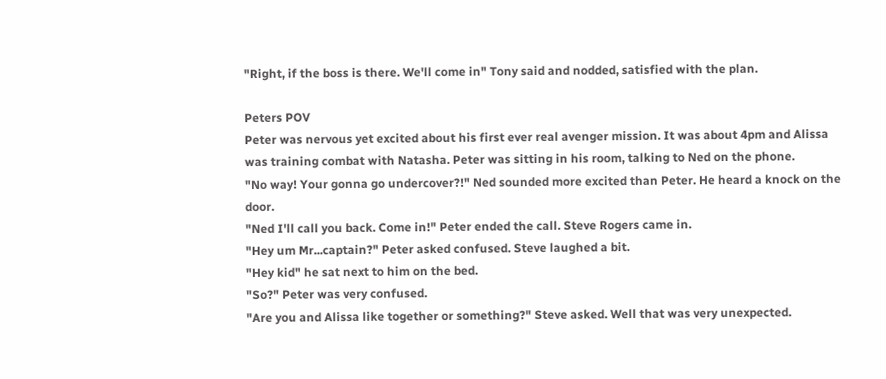"Right, if the boss is there. We'll come in" Tony said and nodded, satisfied with the plan.

Peters POV
Peter was nervous yet excited about his first ever real avenger mission. It was about 4pm and Alissa was training combat with Natasha. Peter was sitting in his room, talking to Ned on the phone.
"No way! Your gonna go undercover?!" Ned sounded more excited than Peter. He heard a knock on the door.
"Ned I'll call you back. Come in!" Peter ended the call. Steve Rogers came in.
"Hey um Mr...captain?" Peter asked confused. Steve laughed a bit.
"Hey kid" he sat next to him on the bed.
"So?" Peter was very confused.
"Are you and Alissa like together or something?" Steve asked. Well that was very unexpected.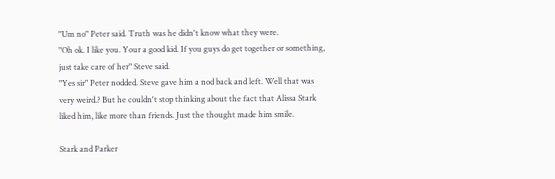"Um no" Peter said. Truth was he didn't know what they were.
"Oh ok. I like you. Your a good kid. If you guys do get together or something, just take care of her" Steve said.
"Yes sir" Peter nodded. Steve gave him a nod back and left. Well that was very weird.? But he couldn't stop thinking about the fact that Alissa Stark liked him, like more than friends. Just the thought made him smile.

Stark and Parker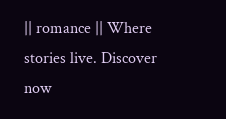|| romance || Where stories live. Discover now